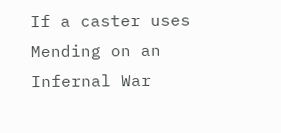If a caster uses Mending on an Infernal War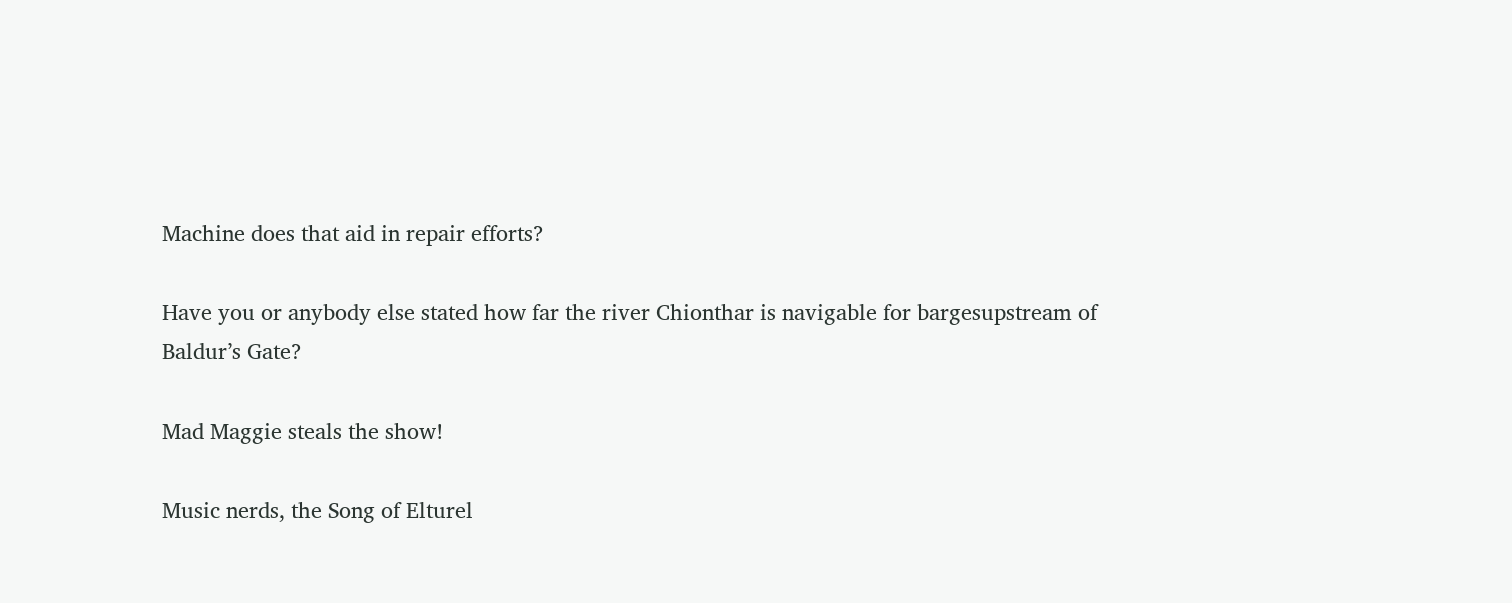Machine does that aid in repair efforts?

Have you or anybody else stated how far the river Chionthar is navigable for bargesupstream of Baldur’s Gate?

Mad Maggie steals the show!

Music nerds, the Song of Elturel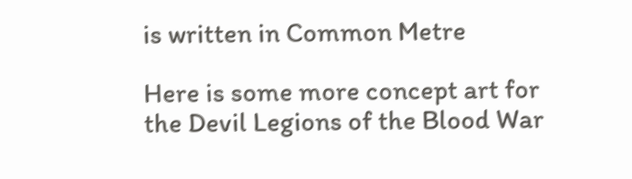is written in Common Metre

Here is some more concept art for the Devil Legions of the Blood War